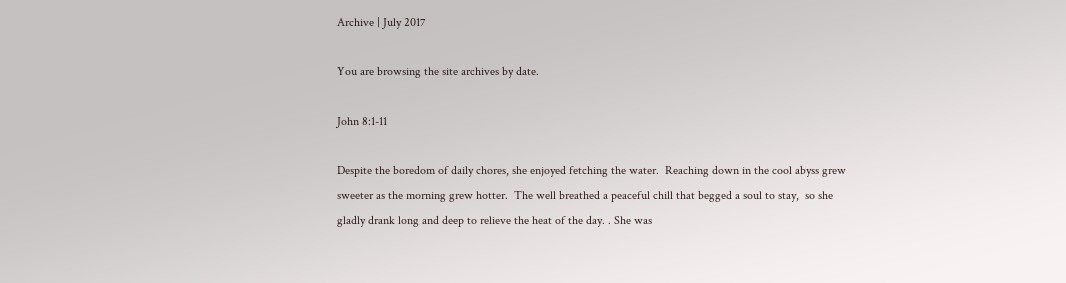Archive | July 2017

You are browsing the site archives by date.

John 8:1-11

Despite the boredom of daily chores, she enjoyed fetching the water.  Reaching down in the cool abyss grew sweeter as the morning grew hotter.  The well breathed a peaceful chill that begged a soul to stay,  so she gladly drank long and deep to relieve the heat of the day. . She was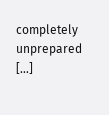completely unprepared  […]